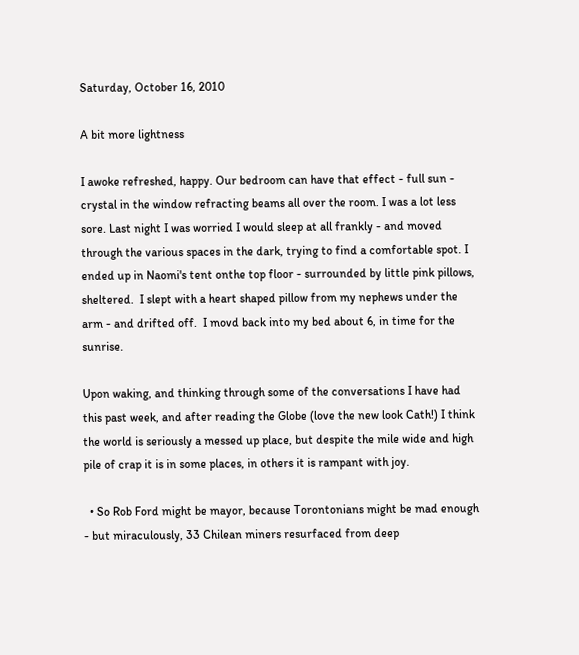Saturday, October 16, 2010

A bit more lightness

I awoke refreshed, happy. Our bedroom can have that effect - full sun - crystal in the window refracting beams all over the room. I was a lot less sore. Last night I was worried I would sleep at all frankly - and moved through the various spaces in the dark, trying to find a comfortable spot. I ended up in Naomi's tent onthe top floor - surrounded by little pink pillows, sheltered.  I slept with a heart shaped pillow from my nephews under the arm - and drifted off.  I movd back into my bed about 6, in time for the sunrise.

Upon waking, and thinking through some of the conversations I have had this past week, and after reading the Globe (love the new look Cath!) I think the world is seriously a messed up place, but despite the mile wide and high pile of crap it is in some places, in others it is rampant with joy.

  • So Rob Ford might be mayor, because Torontonians might be mad enough - but miraculously, 33 Chilean miners resurfaced from deep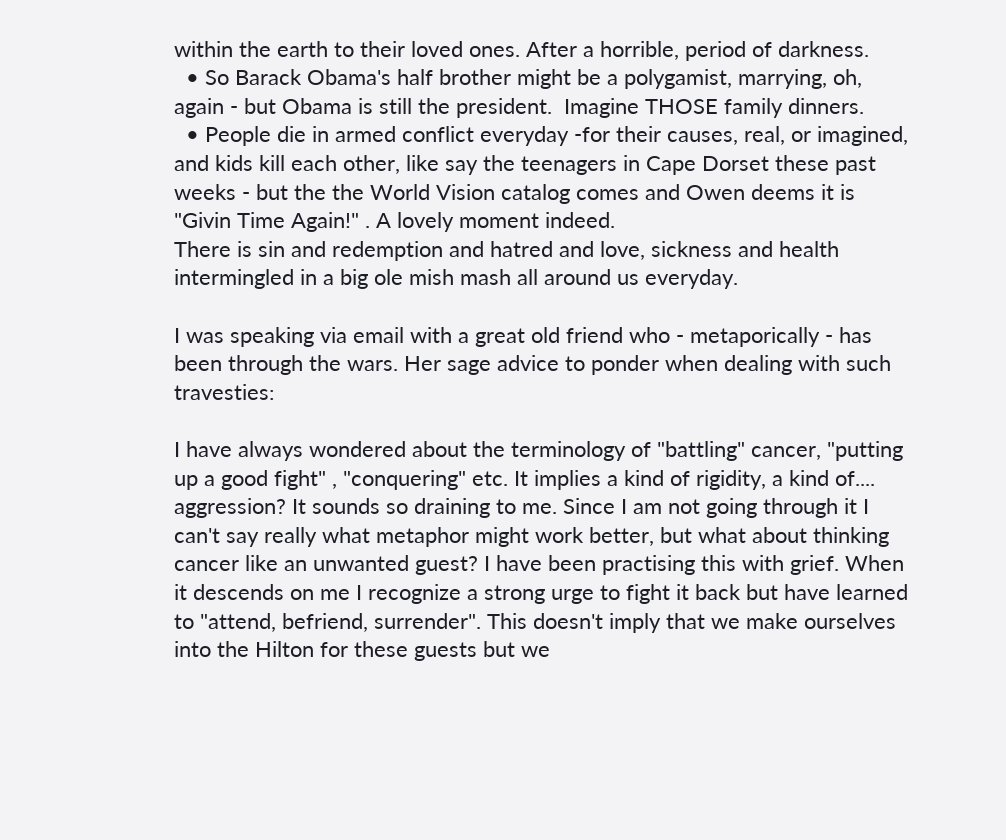within the earth to their loved ones. After a horrible, period of darkness.
  • So Barack Obama's half brother might be a polygamist, marrying, oh, again - but Obama is still the president.  Imagine THOSE family dinners.
  • People die in armed conflict everyday -for their causes, real, or imagined, and kids kill each other, like say the teenagers in Cape Dorset these past weeks - but the the World Vision catalog comes and Owen deems it is "Givin Time Again!" . A lovely moment indeed.
There is sin and redemption and hatred and love, sickness and health intermingled in a big ole mish mash all around us everyday.

I was speaking via email with a great old friend who - metaporically - has been through the wars. Her sage advice to ponder when dealing with such travesties:

I have always wondered about the terminology of "battling" cancer, "putting up a good fight" , "conquering" etc. It implies a kind of rigidity, a kind of.... aggression? It sounds so draining to me. Since I am not going through it I can't say really what metaphor might work better, but what about thinking cancer like an unwanted guest? I have been practising this with grief. When it descends on me I recognize a strong urge to fight it back but have learned to "attend, befriend, surrender". This doesn't imply that we make ourselves into the Hilton for these guests but we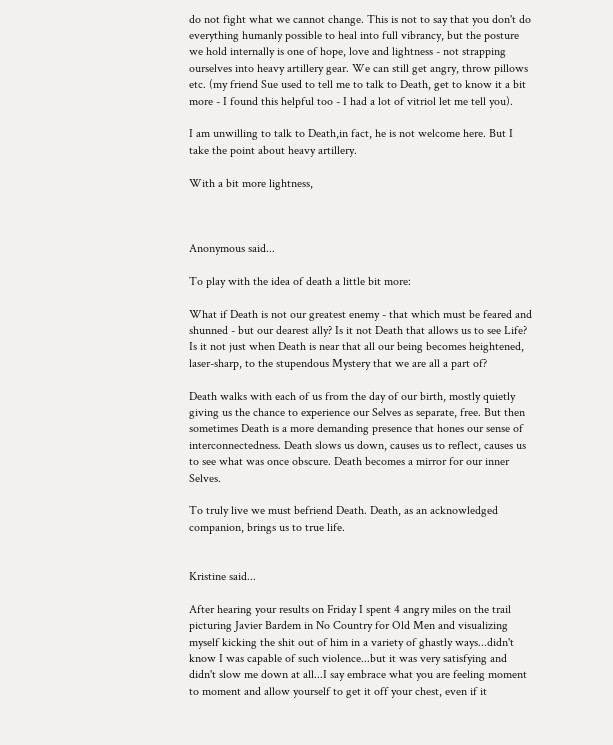do not fight what we cannot change. This is not to say that you don't do everything humanly possible to heal into full vibrancy, but the posture we hold internally is one of hope, love and lightness - not strapping ourselves into heavy artillery gear. We can still get angry, throw pillows etc. (my friend Sue used to tell me to talk to Death, get to know it a bit more - I found this helpful too - I had a lot of vitriol let me tell you).

I am unwilling to talk to Death,in fact, he is not welcome here. But I take the point about heavy artillery.

With a bit more lightness,



Anonymous said...

To play with the idea of death a little bit more:

What if Death is not our greatest enemy - that which must be feared and shunned - but our dearest ally? Is it not Death that allows us to see Life? Is it not just when Death is near that all our being becomes heightened, laser-sharp, to the stupendous Mystery that we are all a part of?

Death walks with each of us from the day of our birth, mostly quietly giving us the chance to experience our Selves as separate, free. But then sometimes Death is a more demanding presence that hones our sense of interconnectedness. Death slows us down, causes us to reflect, causes us to see what was once obscure. Death becomes a mirror for our inner Selves.

To truly live we must befriend Death. Death, as an acknowledged companion, brings us to true life.


Kristine said...

After hearing your results on Friday I spent 4 angry miles on the trail picturing Javier Bardem in No Country for Old Men and visualizing myself kicking the shit out of him in a variety of ghastly ways...didn't know I was capable of such violence...but it was very satisfying and didn't slow me down at all...I say embrace what you are feeling moment to moment and allow yourself to get it off your chest, even if it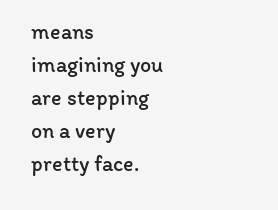means imagining you are stepping on a very pretty face.